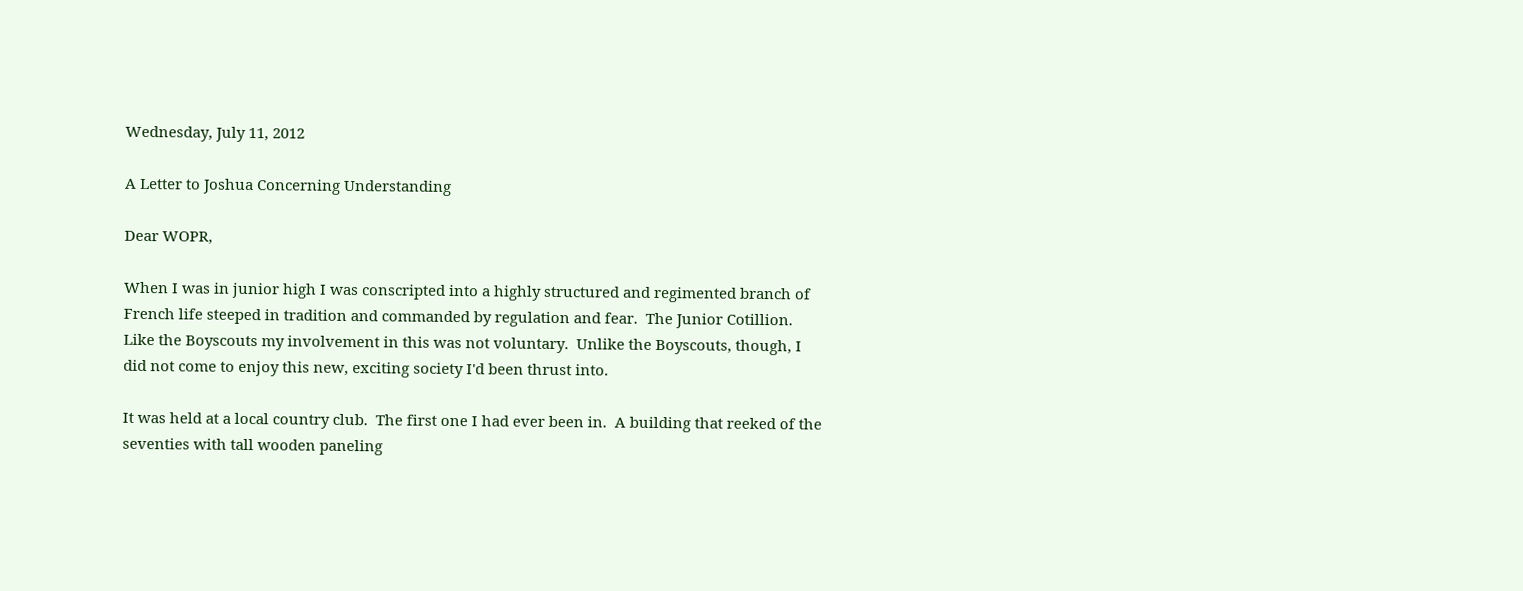Wednesday, July 11, 2012

A Letter to Joshua Concerning Understanding

Dear WOPR,

When I was in junior high I was conscripted into a highly structured and regimented branch of French life steeped in tradition and commanded by regulation and fear.  The Junior Cotillion.  Like the Boyscouts my involvement in this was not voluntary.  Unlike the Boyscouts, though, I did not come to enjoy this new, exciting society I'd been thrust into.

It was held at a local country club.  The first one I had ever been in.  A building that reeked of the seventies with tall wooden paneling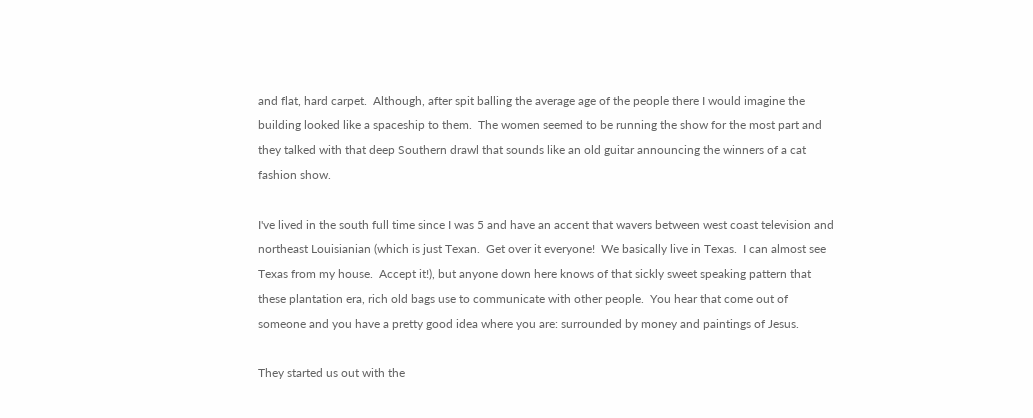and flat, hard carpet.  Although, after spit balling the average age of the people there I would imagine the building looked like a spaceship to them.  The women seemed to be running the show for the most part and they talked with that deep Southern drawl that sounds like an old guitar announcing the winners of a cat fashion show.

I've lived in the south full time since I was 5 and have an accent that wavers between west coast television and northeast Louisianian (which is just Texan.  Get over it everyone!  We basically live in Texas.  I can almost see Texas from my house.  Accept it!), but anyone down here knows of that sickly sweet speaking pattern that these plantation era, rich old bags use to communicate with other people.  You hear that come out of someone and you have a pretty good idea where you are: surrounded by money and paintings of Jesus.

They started us out with the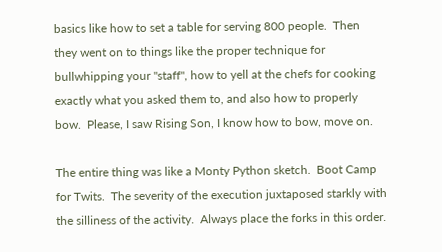basics like how to set a table for serving 800 people.  Then they went on to things like the proper technique for bullwhipping your "staff", how to yell at the chefs for cooking exactly what you asked them to, and also how to properly bow.  Please, I saw Rising Son, I know how to bow, move on.

The entire thing was like a Monty Python sketch.  Boot Camp for Twits.  The severity of the execution juxtaposed starkly with the silliness of the activity.  Always place the forks in this order.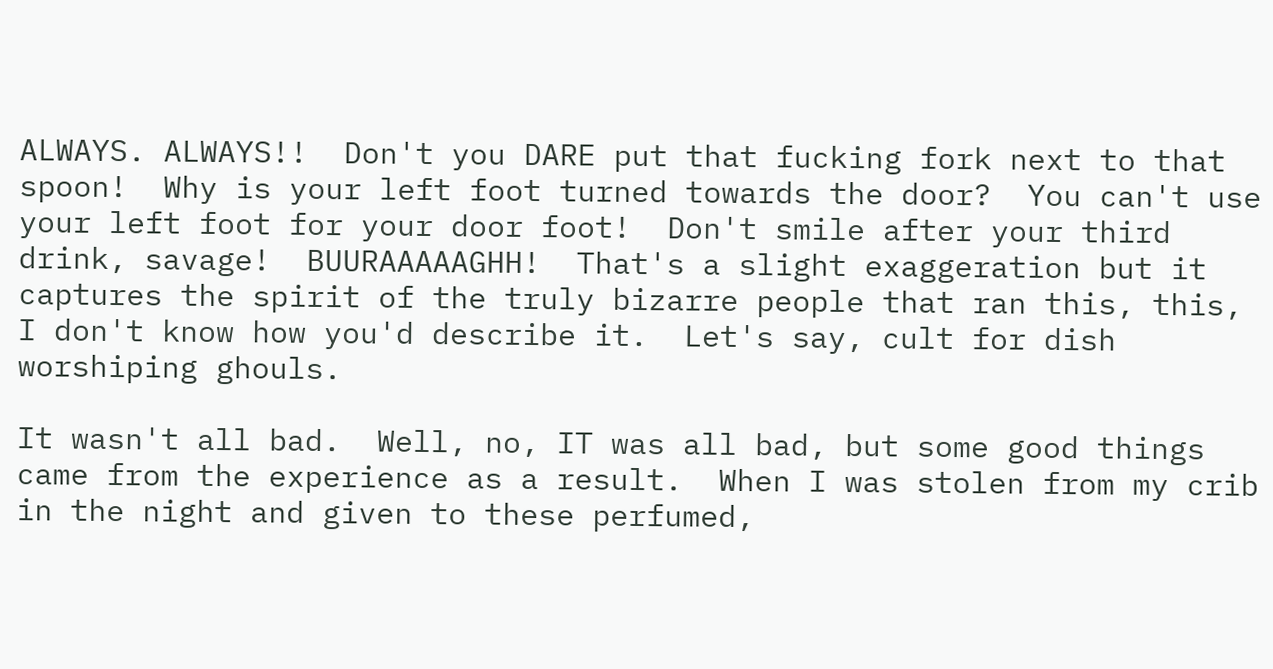ALWAYS. ALWAYS!!  Don't you DARE put that fucking fork next to that spoon!  Why is your left foot turned towards the door?  You can't use your left foot for your door foot!  Don't smile after your third drink, savage!  BUURAAAAAGHH!  That's a slight exaggeration but it captures the spirit of the truly bizarre people that ran this, this, I don't know how you'd describe it.  Let's say, cult for dish worshiping ghouls.

It wasn't all bad.  Well, no, IT was all bad, but some good things came from the experience as a result.  When I was stolen from my crib in the night and given to these perfumed,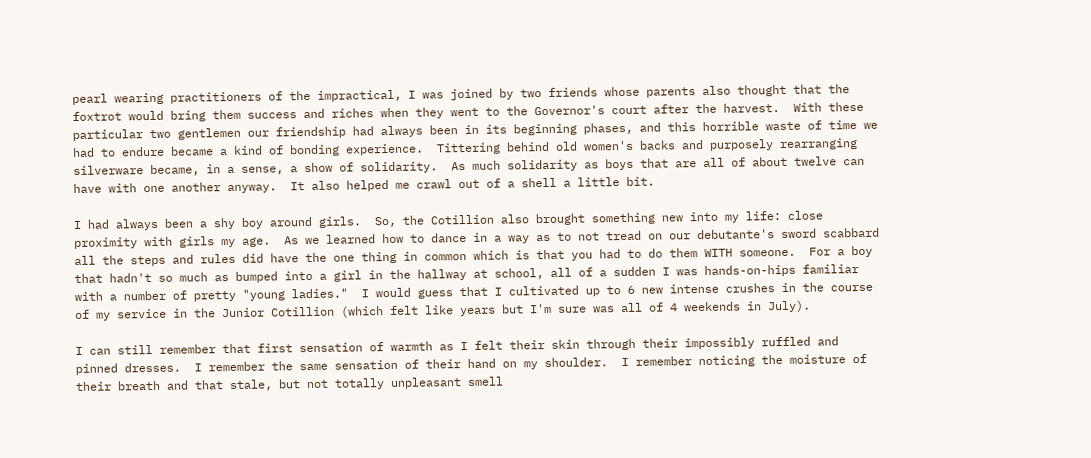pearl wearing practitioners of the impractical, I was joined by two friends whose parents also thought that the foxtrot would bring them success and riches when they went to the Governor's court after the harvest.  With these particular two gentlemen our friendship had always been in its beginning phases, and this horrible waste of time we had to endure became a kind of bonding experience.  Tittering behind old women's backs and purposely rearranging silverware became, in a sense, a show of solidarity.  As much solidarity as boys that are all of about twelve can have with one another anyway.  It also helped me crawl out of a shell a little bit.

I had always been a shy boy around girls.  So, the Cotillion also brought something new into my life: close proximity with girls my age.  As we learned how to dance in a way as to not tread on our debutante's sword scabbard all the steps and rules did have the one thing in common which is that you had to do them WITH someone.  For a boy that hadn't so much as bumped into a girl in the hallway at school, all of a sudden I was hands-on-hips familiar with a number of pretty "young ladies."  I would guess that I cultivated up to 6 new intense crushes in the course of my service in the Junior Cotillion (which felt like years but I'm sure was all of 4 weekends in July).

I can still remember that first sensation of warmth as I felt their skin through their impossibly ruffled and pinned dresses.  I remember the same sensation of their hand on my shoulder.  I remember noticing the moisture of their breath and that stale, but not totally unpleasant smell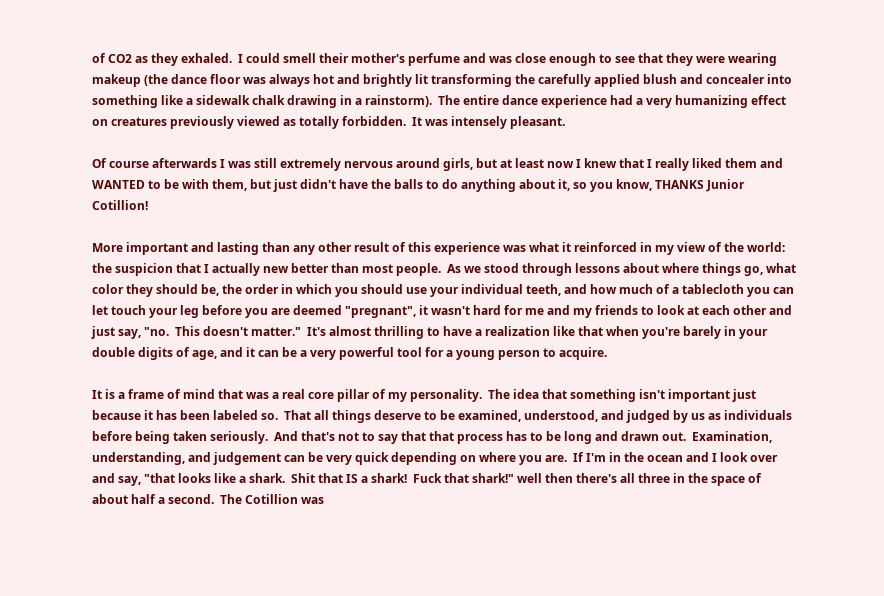of CO2 as they exhaled.  I could smell their mother's perfume and was close enough to see that they were wearing makeup (the dance floor was always hot and brightly lit transforming the carefully applied blush and concealer into something like a sidewalk chalk drawing in a rainstorm).  The entire dance experience had a very humanizing effect on creatures previously viewed as totally forbidden.  It was intensely pleasant.

Of course afterwards I was still extremely nervous around girls, but at least now I knew that I really liked them and WANTED to be with them, but just didn't have the balls to do anything about it, so you know, THANKS Junior Cotillion!

More important and lasting than any other result of this experience was what it reinforced in my view of the world: the suspicion that I actually new better than most people.  As we stood through lessons about where things go, what color they should be, the order in which you should use your individual teeth, and how much of a tablecloth you can let touch your leg before you are deemed "pregnant", it wasn't hard for me and my friends to look at each other and just say, "no.  This doesn't matter."  It's almost thrilling to have a realization like that when you're barely in your double digits of age, and it can be a very powerful tool for a young person to acquire.

It is a frame of mind that was a real core pillar of my personality.  The idea that something isn't important just because it has been labeled so.  That all things deserve to be examined, understood, and judged by us as individuals before being taken seriously.  And that's not to say that that process has to be long and drawn out.  Examination, understanding, and judgement can be very quick depending on where you are.  If I'm in the ocean and I look over and say, "that looks like a shark.  Shit that IS a shark!  Fuck that shark!" well then there's all three in the space of about half a second.  The Cotillion was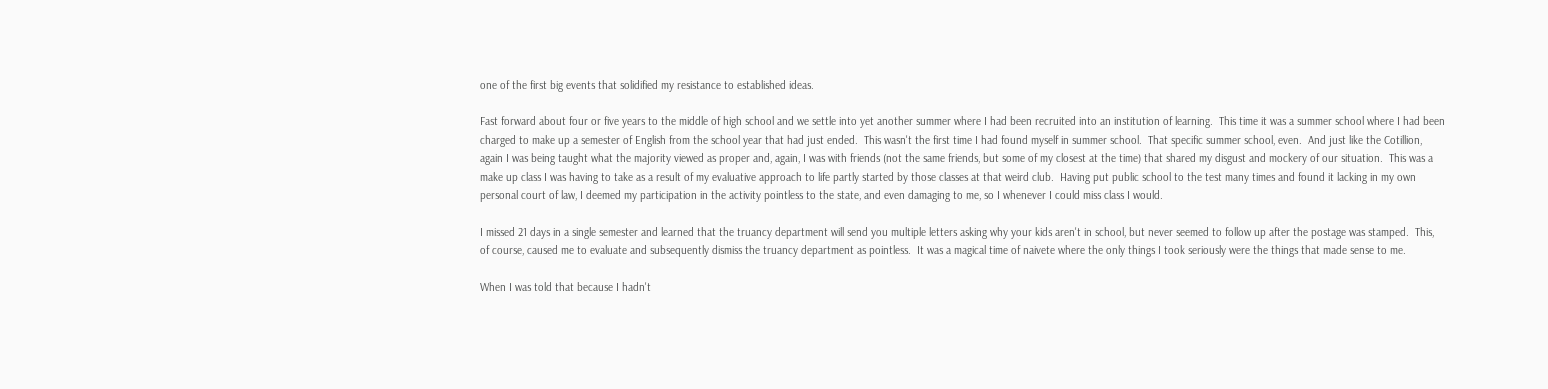one of the first big events that solidified my resistance to established ideas.

Fast forward about four or five years to the middle of high school and we settle into yet another summer where I had been recruited into an institution of learning.  This time it was a summer school where I had been charged to make up a semester of English from the school year that had just ended.  This wasn't the first time I had found myself in summer school.  That specific summer school, even.  And just like the Cotillion, again I was being taught what the majority viewed as proper and, again, I was with friends (not the same friends, but some of my closest at the time) that shared my disgust and mockery of our situation.  This was a make up class I was having to take as a result of my evaluative approach to life partly started by those classes at that weird club.  Having put public school to the test many times and found it lacking in my own personal court of law, I deemed my participation in the activity pointless to the state, and even damaging to me, so I whenever I could miss class I would.

I missed 21 days in a single semester and learned that the truancy department will send you multiple letters asking why your kids aren't in school, but never seemed to follow up after the postage was stamped.  This, of course, caused me to evaluate and subsequently dismiss the truancy department as pointless.  It was a magical time of naivete where the only things I took seriously were the things that made sense to me.

When I was told that because I hadn't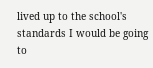lived up to the school's standards I would be going to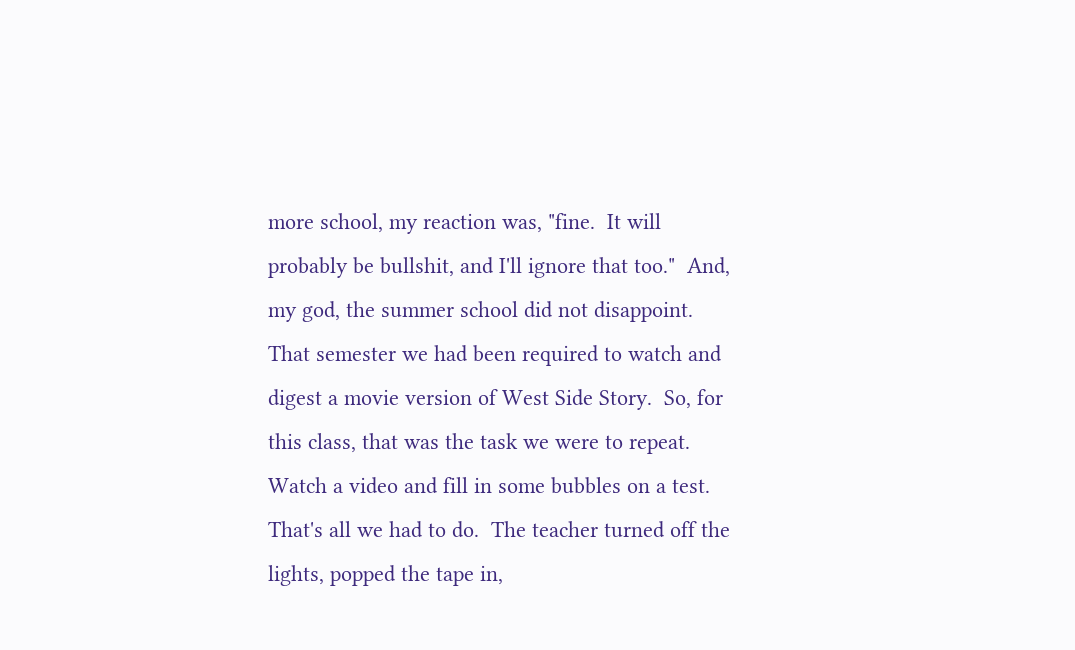more school, my reaction was, "fine.  It will probably be bullshit, and I'll ignore that too."  And, my god, the summer school did not disappoint.  That semester we had been required to watch and digest a movie version of West Side Story.  So, for this class, that was the task we were to repeat.  Watch a video and fill in some bubbles on a test.  That's all we had to do.  The teacher turned off the lights, popped the tape in,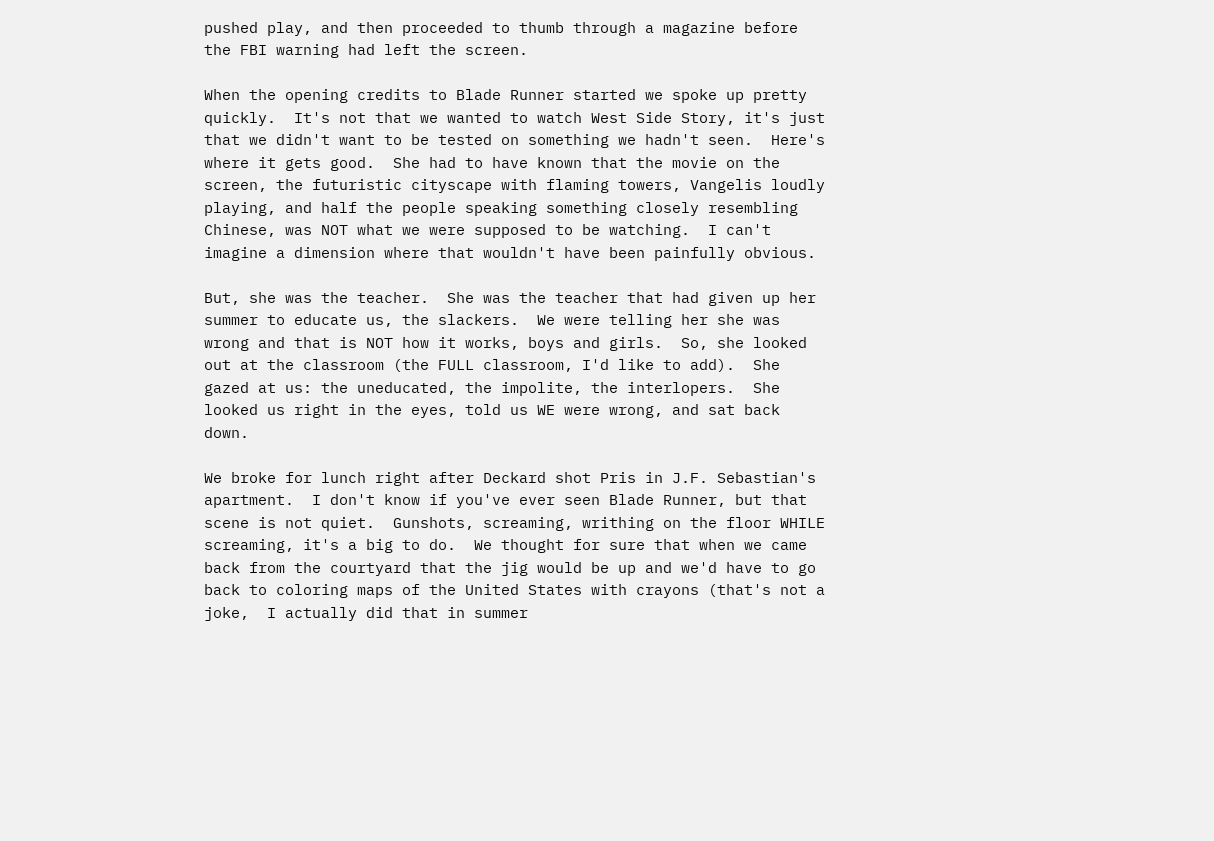pushed play, and then proceeded to thumb through a magazine before the FBI warning had left the screen.

When the opening credits to Blade Runner started we spoke up pretty quickly.  It's not that we wanted to watch West Side Story, it's just that we didn't want to be tested on something we hadn't seen.  Here's where it gets good.  She had to have known that the movie on the screen, the futuristic cityscape with flaming towers, Vangelis loudly playing, and half the people speaking something closely resembling Chinese, was NOT what we were supposed to be watching.  I can't imagine a dimension where that wouldn't have been painfully obvious.

But, she was the teacher.  She was the teacher that had given up her summer to educate us, the slackers.  We were telling her she was wrong and that is NOT how it works, boys and girls.  So, she looked out at the classroom (the FULL classroom, I'd like to add).  She gazed at us: the uneducated, the impolite, the interlopers.  She looked us right in the eyes, told us WE were wrong, and sat back down.

We broke for lunch right after Deckard shot Pris in J.F. Sebastian's apartment.  I don't know if you've ever seen Blade Runner, but that scene is not quiet.  Gunshots, screaming, writhing on the floor WHILE screaming, it's a big to do.  We thought for sure that when we came back from the courtyard that the jig would be up and we'd have to go back to coloring maps of the United States with crayons (that's not a joke,  I actually did that in summer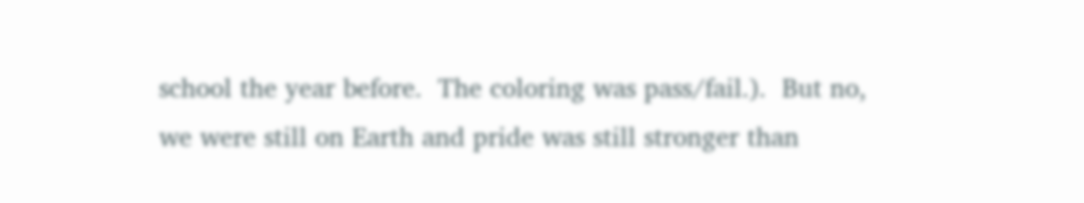school the year before.  The coloring was pass/fail.).  But no, we were still on Earth and pride was still stronger than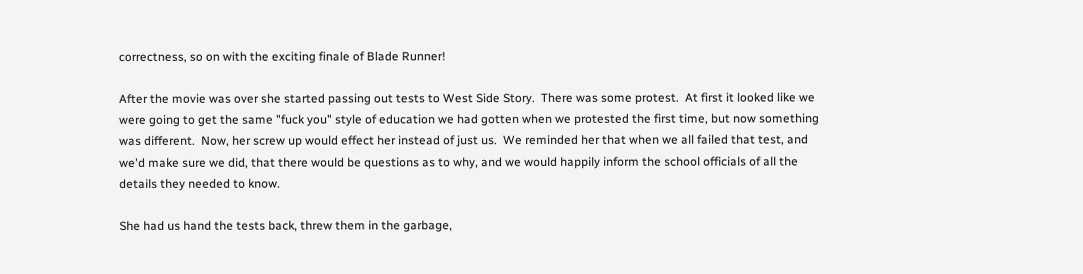correctness, so on with the exciting finale of Blade Runner!

After the movie was over she started passing out tests to West Side Story.  There was some protest.  At first it looked like we were going to get the same "fuck you" style of education we had gotten when we protested the first time, but now something was different.  Now, her screw up would effect her instead of just us.  We reminded her that when we all failed that test, and we'd make sure we did, that there would be questions as to why, and we would happily inform the school officials of all the details they needed to know.

She had us hand the tests back, threw them in the garbage,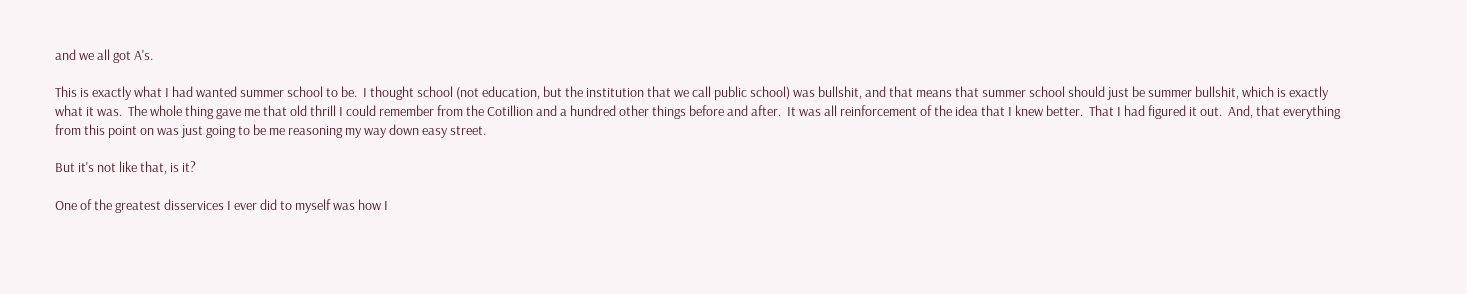and we all got A's.

This is exactly what I had wanted summer school to be.  I thought school (not education, but the institution that we call public school) was bullshit, and that means that summer school should just be summer bullshit, which is exactly what it was.  The whole thing gave me that old thrill I could remember from the Cotillion and a hundred other things before and after.  It was all reinforcement of the idea that I knew better.  That I had figured it out.  And, that everything from this point on was just going to be me reasoning my way down easy street.

But it's not like that, is it?

One of the greatest disservices I ever did to myself was how I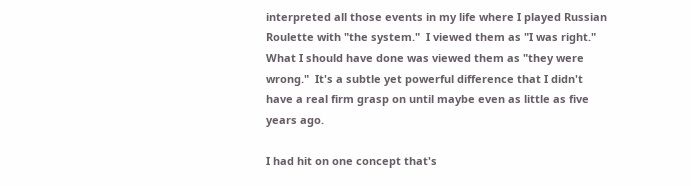interpreted all those events in my life where I played Russian Roulette with "the system."  I viewed them as "I was right."  What I should have done was viewed them as "they were wrong."  It's a subtle yet powerful difference that I didn't have a real firm grasp on until maybe even as little as five years ago.

I had hit on one concept that's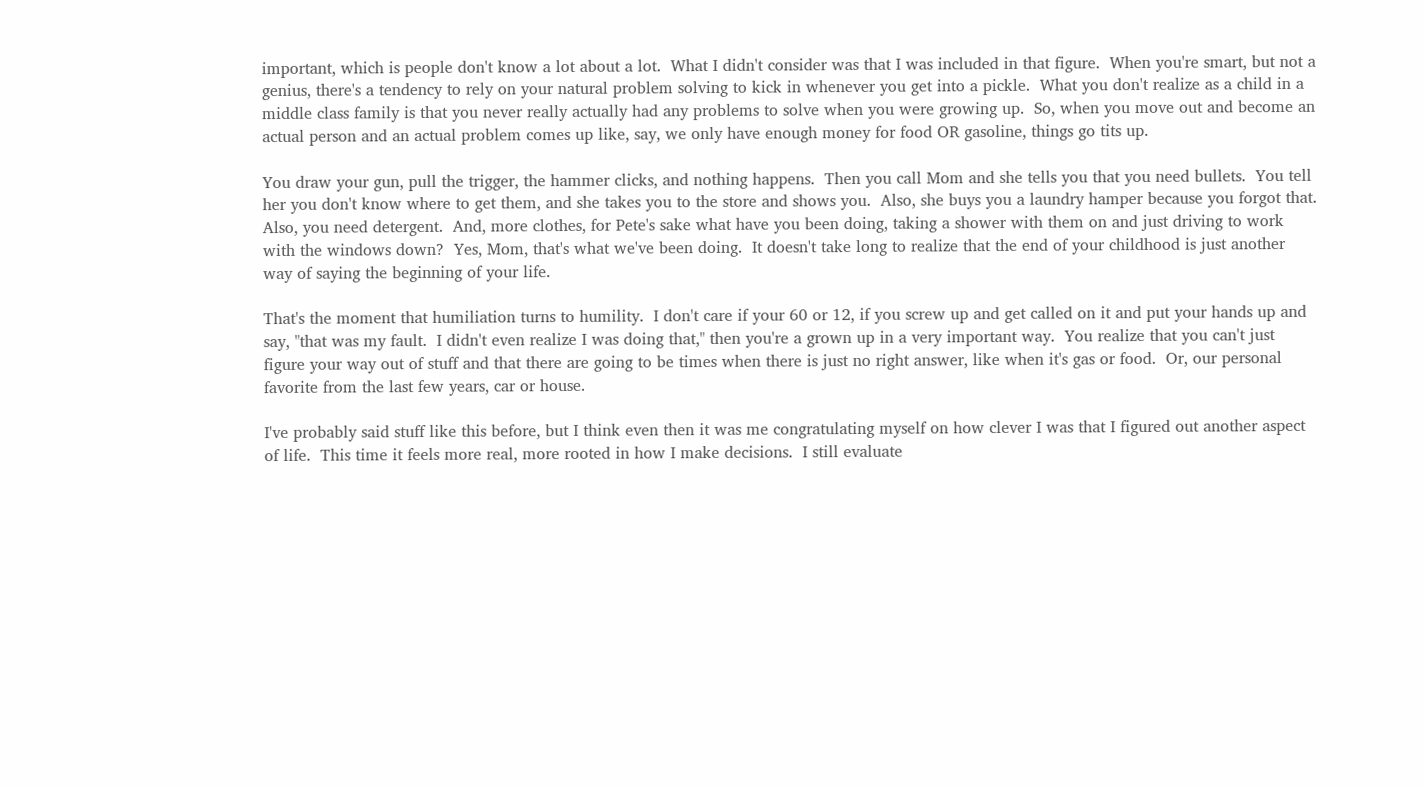important, which is people don't know a lot about a lot.  What I didn't consider was that I was included in that figure.  When you're smart, but not a genius, there's a tendency to rely on your natural problem solving to kick in whenever you get into a pickle.  What you don't realize as a child in a middle class family is that you never really actually had any problems to solve when you were growing up.  So, when you move out and become an actual person and an actual problem comes up like, say, we only have enough money for food OR gasoline, things go tits up.

You draw your gun, pull the trigger, the hammer clicks, and nothing happens.  Then you call Mom and she tells you that you need bullets.  You tell her you don't know where to get them, and she takes you to the store and shows you.  Also, she buys you a laundry hamper because you forgot that.  Also, you need detergent.  And, more clothes, for Pete's sake what have you been doing, taking a shower with them on and just driving to work with the windows down?  Yes, Mom, that's what we've been doing.  It doesn't take long to realize that the end of your childhood is just another way of saying the beginning of your life.

That's the moment that humiliation turns to humility.  I don't care if your 60 or 12, if you screw up and get called on it and put your hands up and say, "that was my fault.  I didn't even realize I was doing that," then you're a grown up in a very important way.  You realize that you can't just figure your way out of stuff and that there are going to be times when there is just no right answer, like when it's gas or food.  Or, our personal favorite from the last few years, car or house.

I've probably said stuff like this before, but I think even then it was me congratulating myself on how clever I was that I figured out another aspect of life.  This time it feels more real, more rooted in how I make decisions.  I still evaluate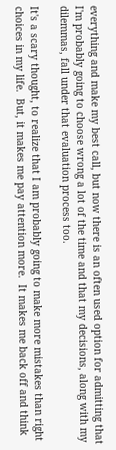everything and make my best call, but now there is an often used option for admitting that I'm probably going to choose wrong a lot of the time and that my decisions, along with my dilemmas, fall under that evaluation process too.

It's a scary thought, to realize that I am probably going to make more mistakes than right choices in my life.  But, it makes me pay attention more.  It makes me back off and think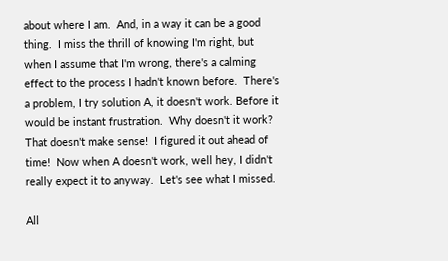about where I am.  And, in a way it can be a good thing.  I miss the thrill of knowing I'm right, but when I assume that I'm wrong, there's a calming effect to the process I hadn't known before.  There's a problem, I try solution A, it doesn't work. Before it would be instant frustration.  Why doesn't it work?  That doesn't make sense!  I figured it out ahead of time!  Now when A doesn't work, well hey, I didn't really expect it to anyway.  Let's see what I missed.

All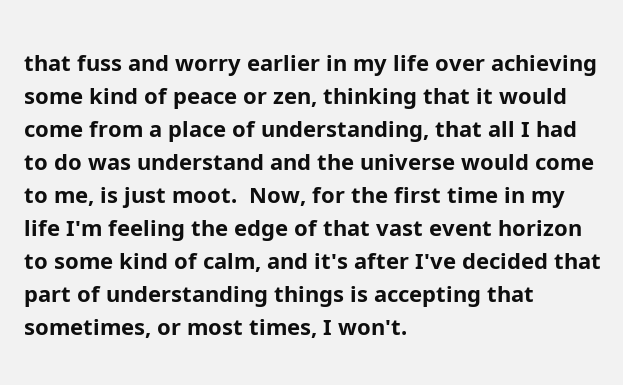that fuss and worry earlier in my life over achieving some kind of peace or zen, thinking that it would come from a place of understanding, that all I had to do was understand and the universe would come to me, is just moot.  Now, for the first time in my life I'm feeling the edge of that vast event horizon to some kind of calm, and it's after I've decided that part of understanding things is accepting that sometimes, or most times, I won't.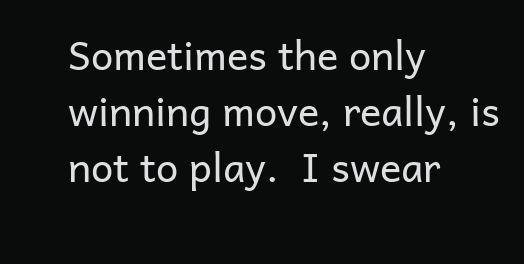Sometimes the only winning move, really, is not to play.  I swear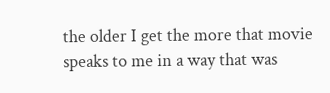the older I get the more that movie speaks to me in a way that was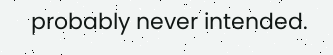probably never intended.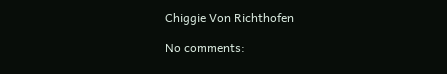Chiggie Von Richthofen

No comments: